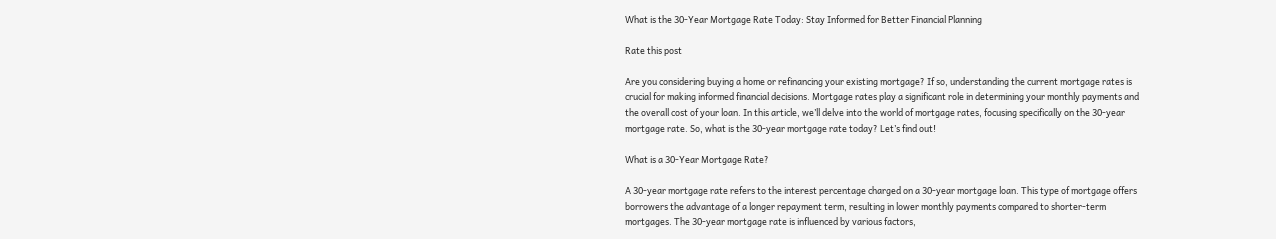What is the 30-Year Mortgage Rate Today: Stay Informed for Better Financial Planning

Rate this post

Are you considering buying a home or refinancing your existing mortgage? If so, understanding the current mortgage rates is crucial for making informed financial decisions. Mortgage rates play a significant role in determining your monthly payments and the overall cost of your loan. In this article, we’ll delve into the world of mortgage rates, focusing specifically on the 30-year mortgage rate. So, what is the 30-year mortgage rate today? Let’s find out!

What is a 30-Year Mortgage Rate?

A 30-year mortgage rate refers to the interest percentage charged on a 30-year mortgage loan. This type of mortgage offers borrowers the advantage of a longer repayment term, resulting in lower monthly payments compared to shorter-term mortgages. The 30-year mortgage rate is influenced by various factors,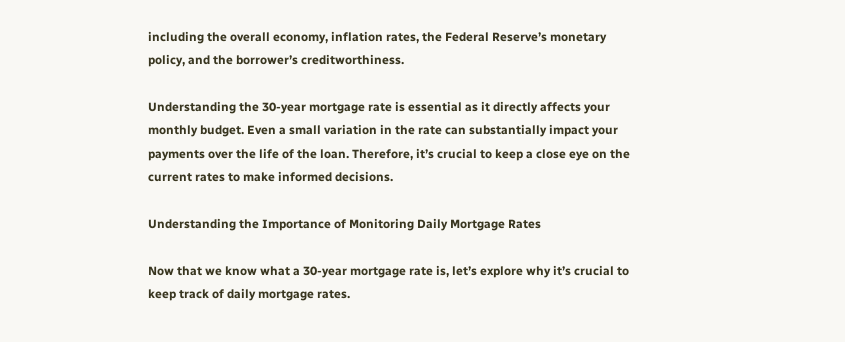including the overall economy, inflation rates, the Federal Reserve’s monetary policy, and the borrower’s creditworthiness.

Understanding the 30-year mortgage rate is essential as it directly affects your monthly budget. Even a small variation in the rate can substantially impact your payments over the life of the loan. Therefore, it’s crucial to keep a close eye on the current rates to make informed decisions.

Understanding the Importance of Monitoring Daily Mortgage Rates

Now that we know what a 30-year mortgage rate is, let’s explore why it’s crucial to keep track of daily mortgage rates.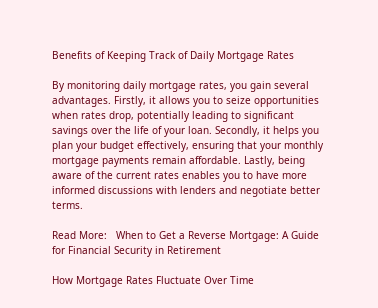Benefits of Keeping Track of Daily Mortgage Rates

By monitoring daily mortgage rates, you gain several advantages. Firstly, it allows you to seize opportunities when rates drop, potentially leading to significant savings over the life of your loan. Secondly, it helps you plan your budget effectively, ensuring that your monthly mortgage payments remain affordable. Lastly, being aware of the current rates enables you to have more informed discussions with lenders and negotiate better terms.

Read More:   When to Get a Reverse Mortgage: A Guide for Financial Security in Retirement

How Mortgage Rates Fluctuate Over Time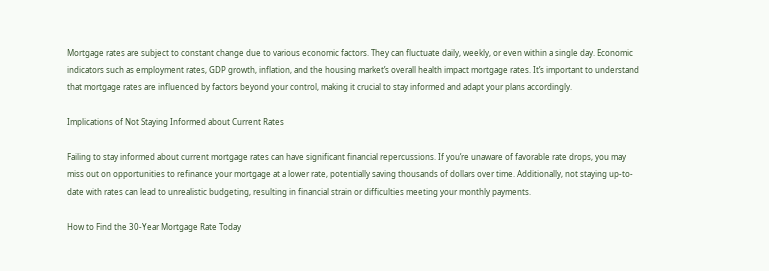Mortgage rates are subject to constant change due to various economic factors. They can fluctuate daily, weekly, or even within a single day. Economic indicators such as employment rates, GDP growth, inflation, and the housing market’s overall health impact mortgage rates. It’s important to understand that mortgage rates are influenced by factors beyond your control, making it crucial to stay informed and adapt your plans accordingly.

Implications of Not Staying Informed about Current Rates

Failing to stay informed about current mortgage rates can have significant financial repercussions. If you’re unaware of favorable rate drops, you may miss out on opportunities to refinance your mortgage at a lower rate, potentially saving thousands of dollars over time. Additionally, not staying up-to-date with rates can lead to unrealistic budgeting, resulting in financial strain or difficulties meeting your monthly payments.

How to Find the 30-Year Mortgage Rate Today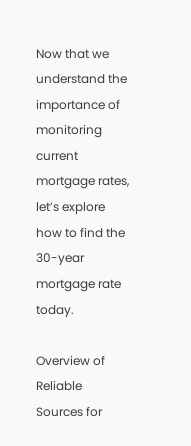Now that we understand the importance of monitoring current mortgage rates, let’s explore how to find the 30-year mortgage rate today.

Overview of Reliable Sources for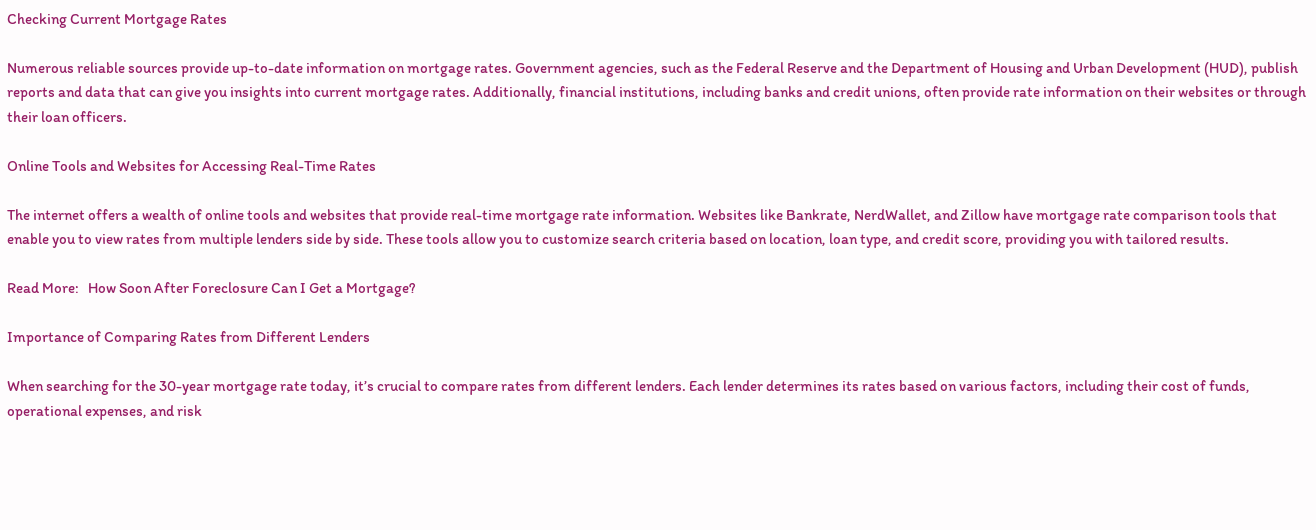Checking Current Mortgage Rates

Numerous reliable sources provide up-to-date information on mortgage rates. Government agencies, such as the Federal Reserve and the Department of Housing and Urban Development (HUD), publish reports and data that can give you insights into current mortgage rates. Additionally, financial institutions, including banks and credit unions, often provide rate information on their websites or through their loan officers.

Online Tools and Websites for Accessing Real-Time Rates

The internet offers a wealth of online tools and websites that provide real-time mortgage rate information. Websites like Bankrate, NerdWallet, and Zillow have mortgage rate comparison tools that enable you to view rates from multiple lenders side by side. These tools allow you to customize search criteria based on location, loan type, and credit score, providing you with tailored results.

Read More:   How Soon After Foreclosure Can I Get a Mortgage?

Importance of Comparing Rates from Different Lenders

When searching for the 30-year mortgage rate today, it’s crucial to compare rates from different lenders. Each lender determines its rates based on various factors, including their cost of funds, operational expenses, and risk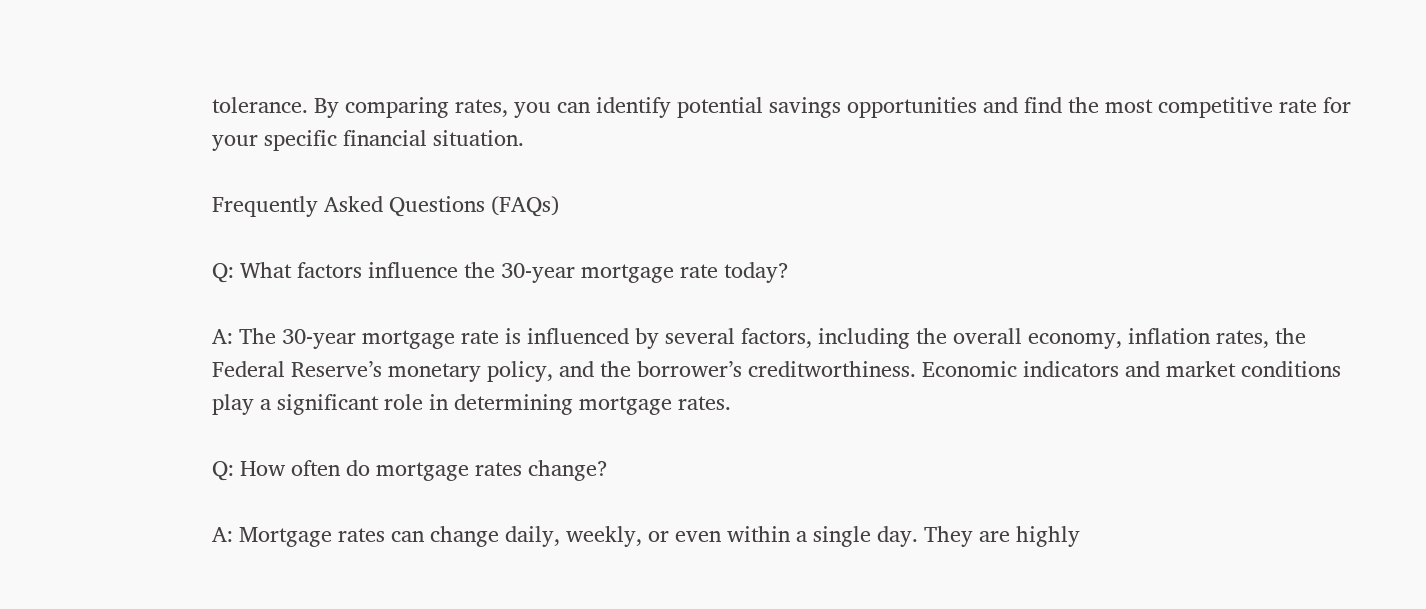tolerance. By comparing rates, you can identify potential savings opportunities and find the most competitive rate for your specific financial situation.

Frequently Asked Questions (FAQs)

Q: What factors influence the 30-year mortgage rate today?

A: The 30-year mortgage rate is influenced by several factors, including the overall economy, inflation rates, the Federal Reserve’s monetary policy, and the borrower’s creditworthiness. Economic indicators and market conditions play a significant role in determining mortgage rates.

Q: How often do mortgage rates change?

A: Mortgage rates can change daily, weekly, or even within a single day. They are highly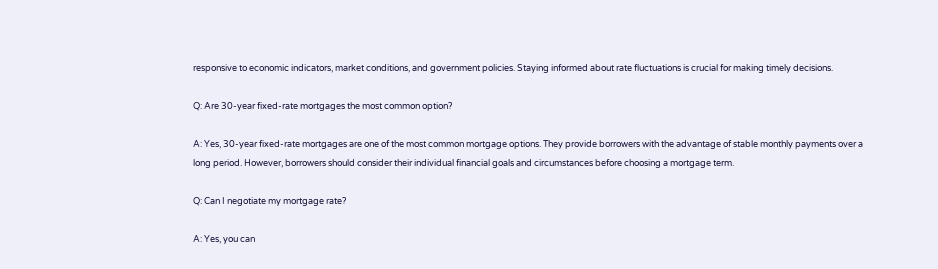responsive to economic indicators, market conditions, and government policies. Staying informed about rate fluctuations is crucial for making timely decisions.

Q: Are 30-year fixed-rate mortgages the most common option?

A: Yes, 30-year fixed-rate mortgages are one of the most common mortgage options. They provide borrowers with the advantage of stable monthly payments over a long period. However, borrowers should consider their individual financial goals and circumstances before choosing a mortgage term.

Q: Can I negotiate my mortgage rate?

A: Yes, you can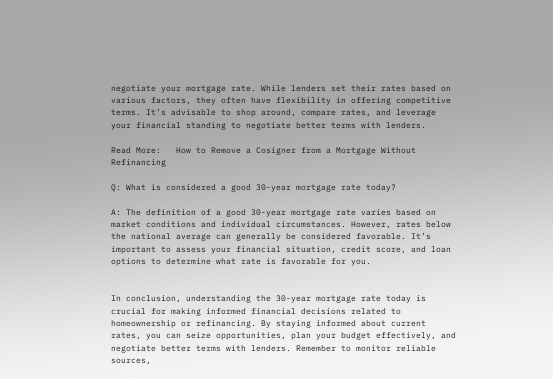negotiate your mortgage rate. While lenders set their rates based on various factors, they often have flexibility in offering competitive terms. It’s advisable to shop around, compare rates, and leverage your financial standing to negotiate better terms with lenders.

Read More:   How to Remove a Cosigner from a Mortgage Without Refinancing

Q: What is considered a good 30-year mortgage rate today?

A: The definition of a good 30-year mortgage rate varies based on market conditions and individual circumstances. However, rates below the national average can generally be considered favorable. It’s important to assess your financial situation, credit score, and loan options to determine what rate is favorable for you.


In conclusion, understanding the 30-year mortgage rate today is crucial for making informed financial decisions related to homeownership or refinancing. By staying informed about current rates, you can seize opportunities, plan your budget effectively, and negotiate better terms with lenders. Remember to monitor reliable sources,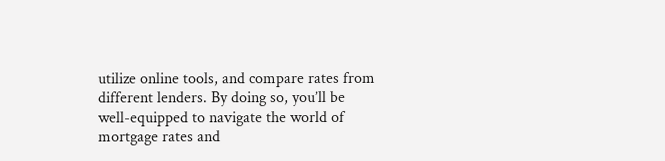utilize online tools, and compare rates from different lenders. By doing so, you’ll be well-equipped to navigate the world of mortgage rates and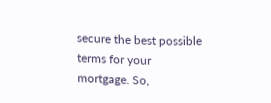secure the best possible terms for your mortgage. So,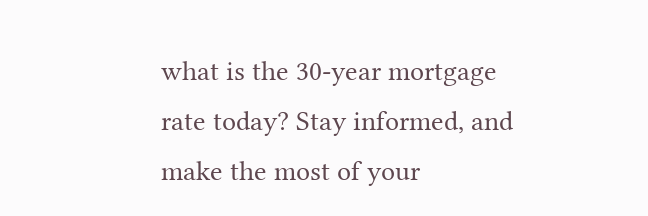what is the 30-year mortgage rate today? Stay informed, and make the most of your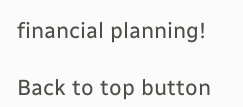financial planning!

Back to top button